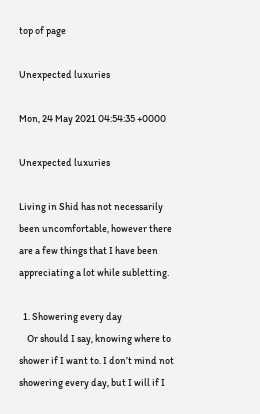top of page

Unexpected luxuries

Mon, 24 May 2021 04:54:35 +0000

Unexpected luxuries

Living in Shid has not necessarily been uncomfortable, however there are a few things that I have been appreciating a lot while subletting.

  1. Showering every day
    Or should I say, knowing where to shower if I want to. I don’t mind not showering every day, but I will if I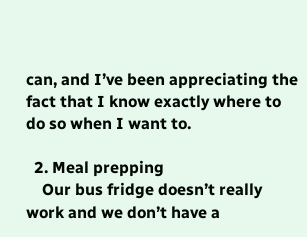can, and I’ve been appreciating the fact that I know exactly where to do so when I want to.

  2. Meal prepping
    Our bus fridge doesn’t really work and we don’t have a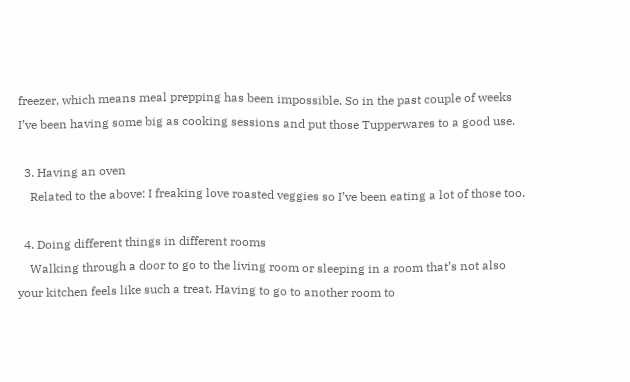freezer, which means meal prepping has been impossible. So in the past couple of weeks I’ve been having some big as cooking sessions and put those Tupperwares to a good use.

  3. Having an oven
    Related to the above: I freaking love roasted veggies so I’ve been eating a lot of those too.

  4. Doing different things in different rooms
    Walking through a door to go to the living room or sleeping in a room that’s not also your kitchen feels like such a treat. Having to go to another room to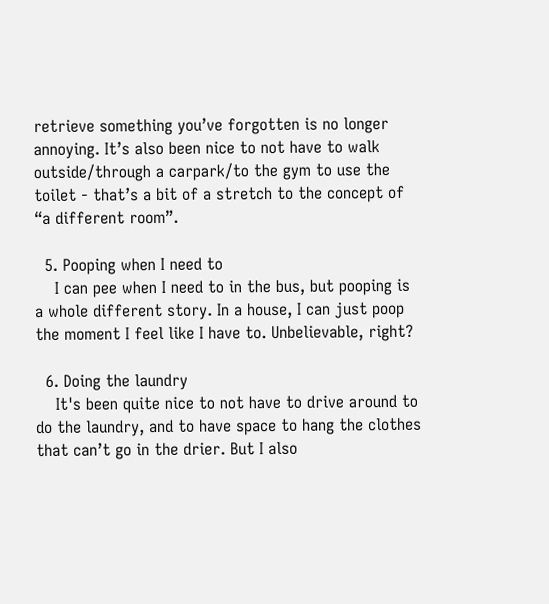retrieve something you’ve forgotten is no longer annoying. It’s also been nice to not have to walk outside/through a carpark/to the gym to use the toilet - that’s a bit of a stretch to the concept of “a different room”.

  5. Pooping when I need to
    I can pee when I need to in the bus, but pooping is a whole different story. In a house, I can just poop the moment I feel like I have to. Unbelievable, right?

  6. Doing the laundry
    It's been quite nice to not have to drive around to do the laundry, and to have space to hang the clothes that can’t go in the drier. But I also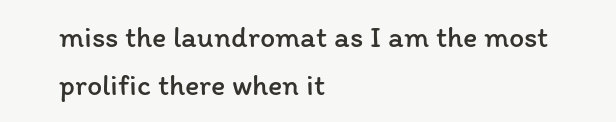miss the laundromat as I am the most prolific there when it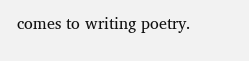comes to writing poetry.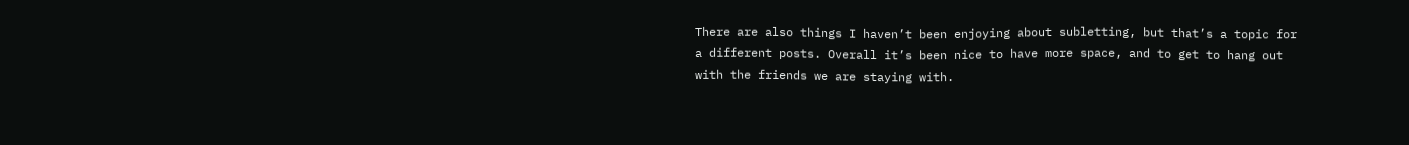There are also things I haven’t been enjoying about subletting, but that’s a topic for a different posts. Overall it’s been nice to have more space, and to get to hang out with the friends we are staying with.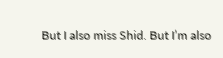But I also miss Shid. But I’m also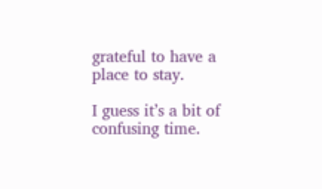grateful to have a place to stay.

I guess it’s a bit of confusing time.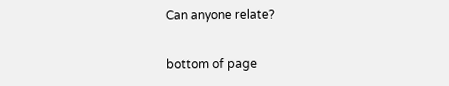Can anyone relate?

bottom of page